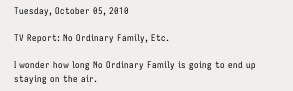Tuesday, October 05, 2010

TV Report: No Ordinary Family, Etc.

I wonder how long No Ordinary Family is going to end up staying on the air.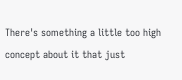There's something a little too high concept about it that just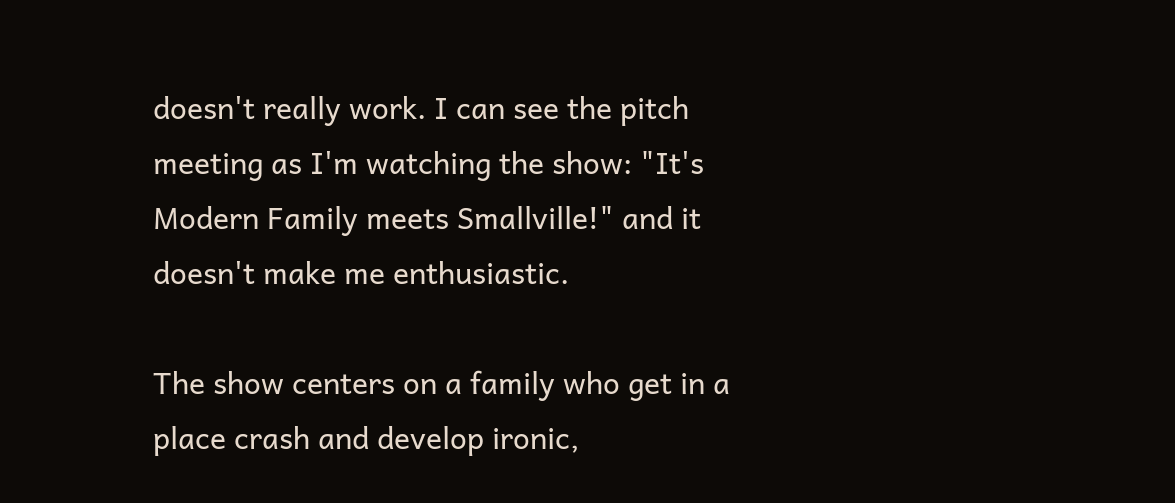doesn't really work. I can see the pitch meeting as I'm watching the show: "It's Modern Family meets Smallville!" and it doesn't make me enthusiastic.

The show centers on a family who get in a place crash and develop ironic,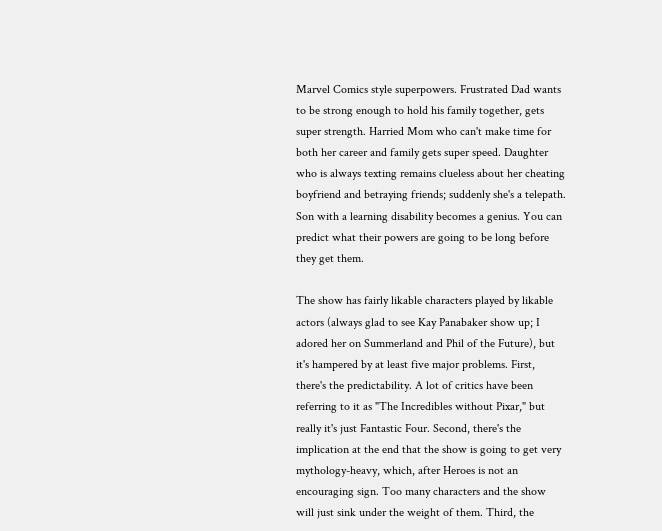Marvel Comics style superpowers. Frustrated Dad wants to be strong enough to hold his family together, gets super strength. Harried Mom who can't make time for both her career and family gets super speed. Daughter who is always texting remains clueless about her cheating boyfriend and betraying friends; suddenly she's a telepath. Son with a learning disability becomes a genius. You can predict what their powers are going to be long before they get them.

The show has fairly likable characters played by likable actors (always glad to see Kay Panabaker show up; I adored her on Summerland and Phil of the Future), but it's hampered by at least five major problems. First, there's the predictability. A lot of critics have been referring to it as "The Incredibles without Pixar," but really it's just Fantastic Four. Second, there's the implication at the end that the show is going to get very mythology-heavy, which, after Heroes is not an encouraging sign. Too many characters and the show will just sink under the weight of them. Third, the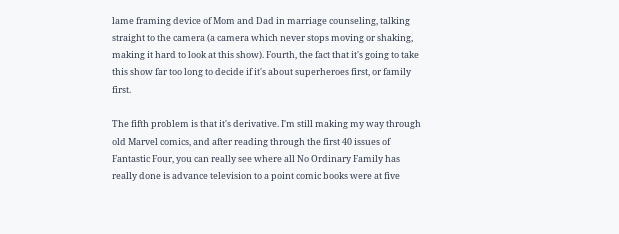lame framing device of Mom and Dad in marriage counseling, talking straight to the camera (a camera which never stops moving or shaking, making it hard to look at this show). Fourth, the fact that it's going to take this show far too long to decide if it's about superheroes first, or family first.

The fifth problem is that it's derivative. I'm still making my way through old Marvel comics, and after reading through the first 40 issues of Fantastic Four, you can really see where all No Ordinary Family has really done is advance television to a point comic books were at five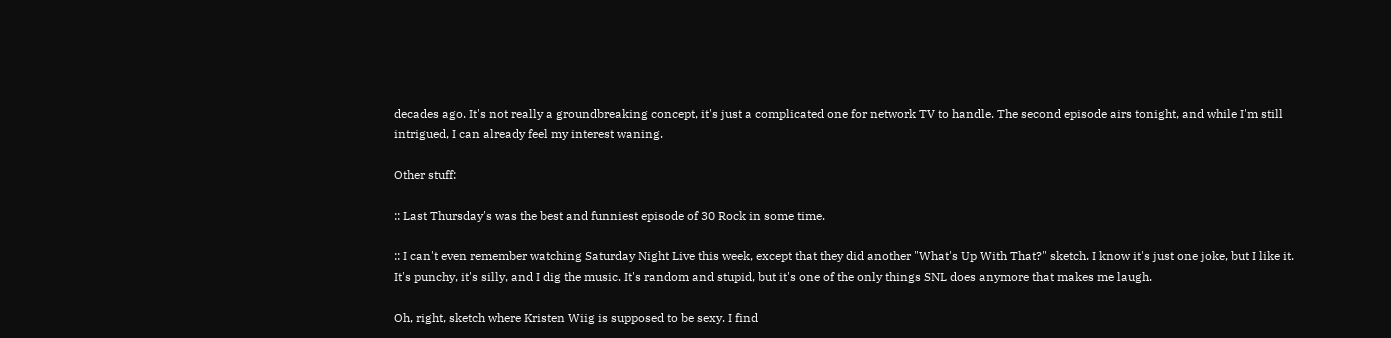decades ago. It's not really a groundbreaking concept, it's just a complicated one for network TV to handle. The second episode airs tonight, and while I'm still intrigued, I can already feel my interest waning.

Other stuff:

:: Last Thursday's was the best and funniest episode of 30 Rock in some time.

:: I can't even remember watching Saturday Night Live this week, except that they did another "What's Up With That?" sketch. I know it's just one joke, but I like it. It's punchy, it's silly, and I dig the music. It's random and stupid, but it's one of the only things SNL does anymore that makes me laugh.

Oh, right, sketch where Kristen Wiig is supposed to be sexy. I find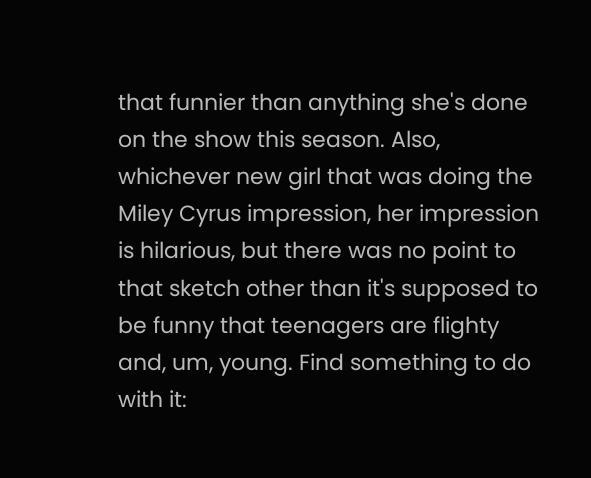that funnier than anything she's done on the show this season. Also, whichever new girl that was doing the Miley Cyrus impression, her impression is hilarious, but there was no point to that sketch other than it's supposed to be funny that teenagers are flighty and, um, young. Find something to do with it: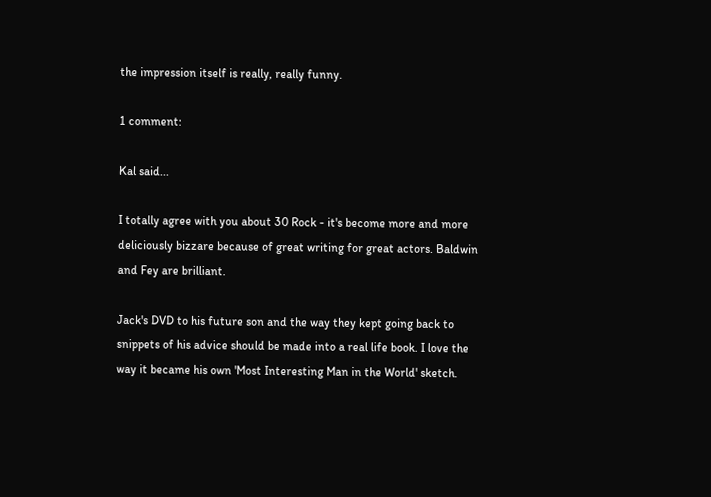the impression itself is really, really funny.

1 comment:

Kal said...

I totally agree with you about 30 Rock - it's become more and more deliciously bizzare because of great writing for great actors. Baldwin and Fey are brilliant.

Jack's DVD to his future son and the way they kept going back to snippets of his advice should be made into a real life book. I love the way it became his own 'Most Interesting Man in the World' sketch.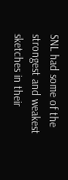SNL had some of the strongest and weakest sketches in their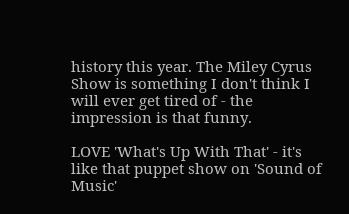history this year. The Miley Cyrus Show is something I don't think I will ever get tired of - the impression is that funny.

LOVE 'What's Up With That' - it's like that puppet show on 'Sound of Music'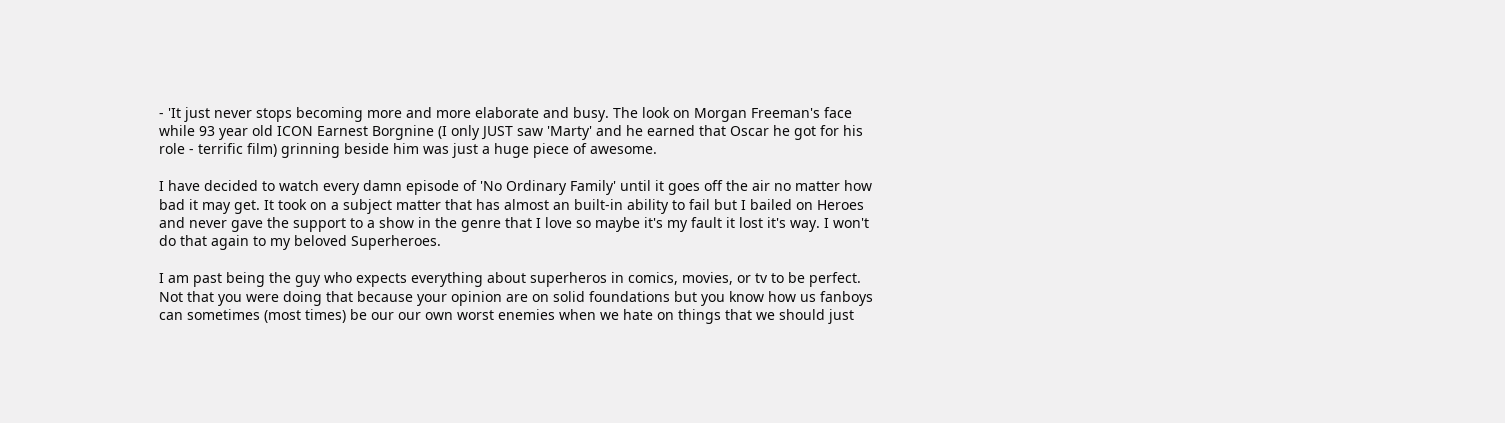- 'It just never stops becoming more and more elaborate and busy. The look on Morgan Freeman's face while 93 year old ICON Earnest Borgnine (I only JUST saw 'Marty' and he earned that Oscar he got for his role - terrific film) grinning beside him was just a huge piece of awesome.

I have decided to watch every damn episode of 'No Ordinary Family' until it goes off the air no matter how bad it may get. It took on a subject matter that has almost an built-in ability to fail but I bailed on Heroes and never gave the support to a show in the genre that I love so maybe it's my fault it lost it's way. I won't do that again to my beloved Superheroes.

I am past being the guy who expects everything about superheros in comics, movies, or tv to be perfect. Not that you were doing that because your opinion are on solid foundations but you know how us fanboys can sometimes (most times) be our our own worst enemies when we hate on things that we should just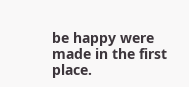be happy were made in the first place.